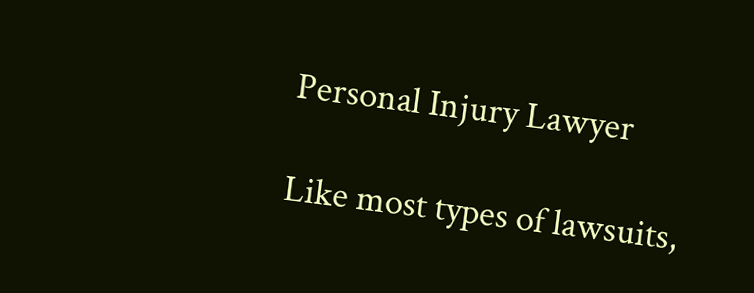Personal Injury Lawyer

Like most types of lawsuits,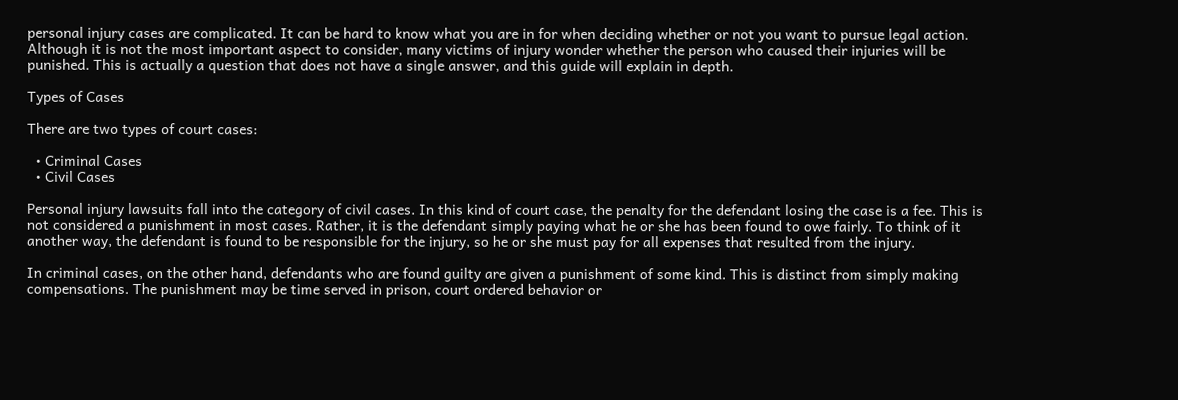personal injury cases are complicated. It can be hard to know what you are in for when deciding whether or not you want to pursue legal action. Although it is not the most important aspect to consider, many victims of injury wonder whether the person who caused their injuries will be punished. This is actually a question that does not have a single answer, and this guide will explain in depth.

Types of Cases

There are two types of court cases:

  • Criminal Cases
  • Civil Cases

Personal injury lawsuits fall into the category of civil cases. In this kind of court case, the penalty for the defendant losing the case is a fee. This is not considered a punishment in most cases. Rather, it is the defendant simply paying what he or she has been found to owe fairly. To think of it another way, the defendant is found to be responsible for the injury, so he or she must pay for all expenses that resulted from the injury.

In criminal cases, on the other hand, defendants who are found guilty are given a punishment of some kind. This is distinct from simply making compensations. The punishment may be time served in prison, court ordered behavior or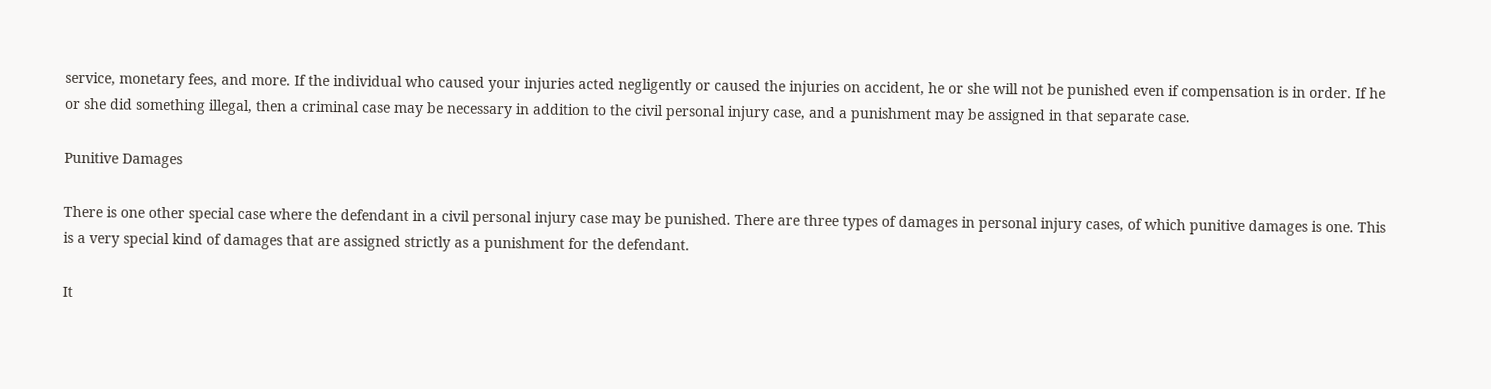service, monetary fees, and more. If the individual who caused your injuries acted negligently or caused the injuries on accident, he or she will not be punished even if compensation is in order. If he or she did something illegal, then a criminal case may be necessary in addition to the civil personal injury case, and a punishment may be assigned in that separate case.

Punitive Damages

There is one other special case where the defendant in a civil personal injury case may be punished. There are three types of damages in personal injury cases, of which punitive damages is one. This is a very special kind of damages that are assigned strictly as a punishment for the defendant.

It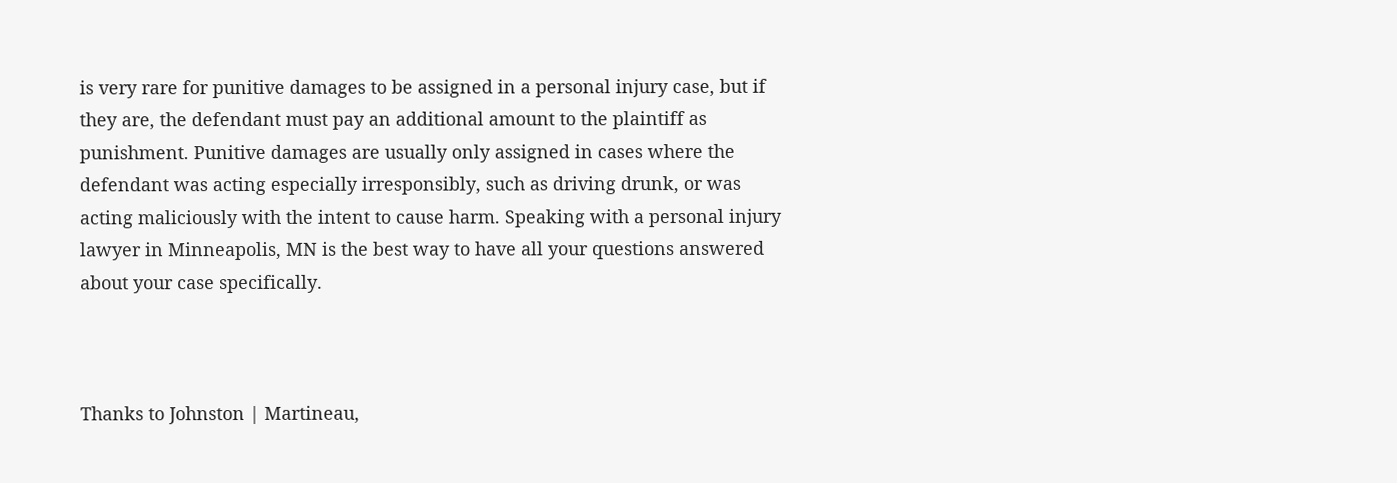is very rare for punitive damages to be assigned in a personal injury case, but if they are, the defendant must pay an additional amount to the plaintiff as punishment. Punitive damages are usually only assigned in cases where the defendant was acting especially irresponsibly, such as driving drunk, or was acting maliciously with the intent to cause harm. Speaking with a personal injury lawyer in Minneapolis, MN is the best way to have all your questions answered about your case specifically.



Thanks to Johnston | Martineau,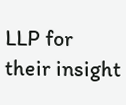LLP for their insight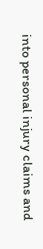into personal injury claims and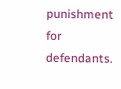punishment for defendants.